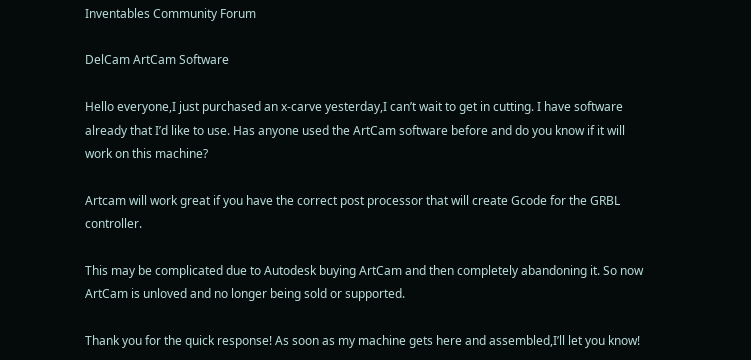Inventables Community Forum

DelCam ArtCam Software

Hello everyone,I just purchased an x-carve yesterday,I can’t wait to get in cutting. I have software
already that I’d like to use. Has anyone used the ArtCam software before and do you know if it will
work on this machine?

Artcam will work great if you have the correct post processor that will create Gcode for the GRBL controller.

This may be complicated due to Autodesk buying ArtCam and then completely abandoning it. So now ArtCam is unloved and no longer being sold or supported.

Thank you for the quick response! As soon as my machine gets here and assembled,I’ll let you know!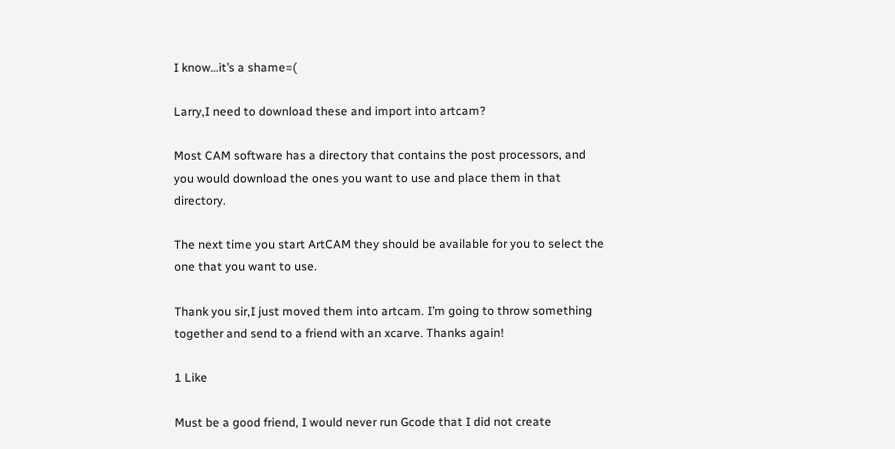I know…it’s a shame=(

Larry,I need to download these and import into artcam?

Most CAM software has a directory that contains the post processors, and you would download the ones you want to use and place them in that directory.

The next time you start ArtCAM they should be available for you to select the one that you want to use.

Thank you sir,I just moved them into artcam. I’m going to throw something together and send to a friend with an xcarve. Thanks again!

1 Like

Must be a good friend, I would never run Gcode that I did not create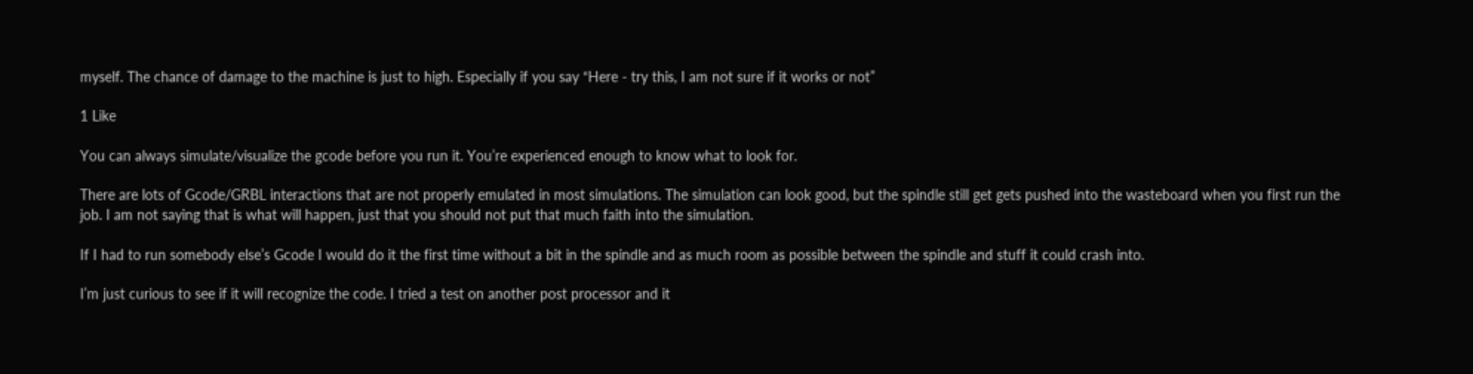myself. The chance of damage to the machine is just to high. Especially if you say “Here - try this, I am not sure if it works or not”

1 Like

You can always simulate/visualize the gcode before you run it. You’re experienced enough to know what to look for.

There are lots of Gcode/GRBL interactions that are not properly emulated in most simulations. The simulation can look good, but the spindle still get gets pushed into the wasteboard when you first run the job. I am not saying that is what will happen, just that you should not put that much faith into the simulation.

If I had to run somebody else’s Gcode I would do it the first time without a bit in the spindle and as much room as possible between the spindle and stuff it could crash into.

I’m just curious to see if it will recognize the code. I tried a test on another post processor and it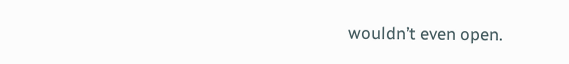wouldn’t even open.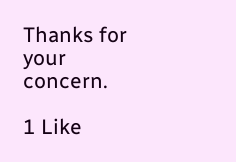Thanks for your concern.

1 Like